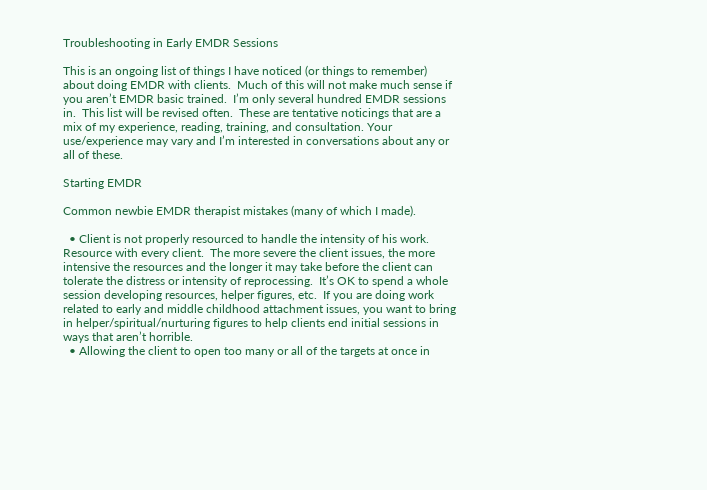Troubleshooting in Early EMDR Sessions

This is an ongoing list of things I have noticed (or things to remember) about doing EMDR with clients.  Much of this will not make much sense if you aren’t EMDR basic trained.  I’m only several hundred EMDR sessions in.  This list will be revised often.  These are tentative noticings that are a mix of my experience, reading, training, and consultation. Your use/experience may vary and I’m interested in conversations about any or all of these.

Starting EMDR

Common newbie EMDR therapist mistakes (many of which I made).

  • Client is not properly resourced to handle the intensity of his work. Resource with every client.  The more severe the client issues, the more intensive the resources and the longer it may take before the client can tolerate the distress or intensity of reprocessing.  It’s OK to spend a whole session developing resources, helper figures, etc.  If you are doing work related to early and middle childhood attachment issues, you want to bring in helper/spiritual/nurturing figures to help clients end initial sessions in ways that aren’t horrible.
  • Allowing the client to open too many or all of the targets at once in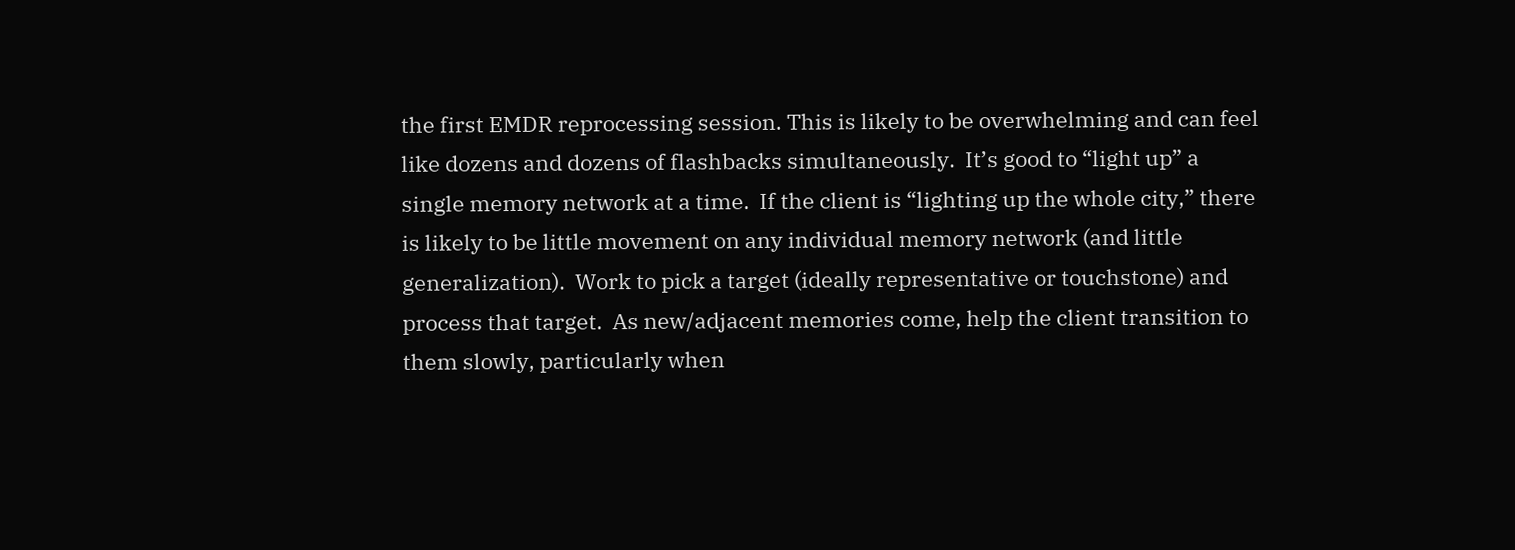the first EMDR reprocessing session. This is likely to be overwhelming and can feel like dozens and dozens of flashbacks simultaneously.  It’s good to “light up” a single memory network at a time.  If the client is “lighting up the whole city,” there is likely to be little movement on any individual memory network (and little generalization).  Work to pick a target (ideally representative or touchstone) and process that target.  As new/adjacent memories come, help the client transition to them slowly, particularly when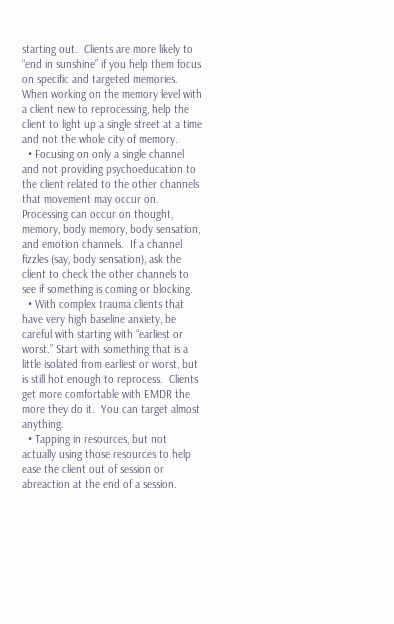starting out.  Clients are more likely to “end in sunshine” if you help them focus on specific and targeted memories.  When working on the memory level with a client new to reprocessing, help the client to light up a single street at a time and not the whole city of memory.
  • Focusing on only a single channel and not providing psychoeducation to the client related to the other channels that movement may occur on. Processing can occur on thought, memory, body memory, body sensation, and emotion channels.  If a channel fizzles (say, body sensation), ask the client to check the other channels to see if something is coming or blocking.
  • With complex trauma clients that have very high baseline anxiety, be careful with starting with “earliest or worst.” Start with something that is a little isolated from earliest or worst, but is still hot enough to reprocess.  Clients get more comfortable with EMDR the more they do it.  You can target almost anything.
  • Tapping in resources, but not actually using those resources to help ease the client out of session or abreaction at the end of a session.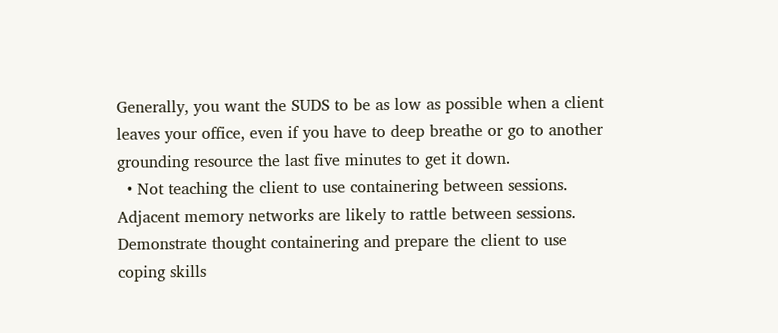Generally, you want the SUDS to be as low as possible when a client leaves your office, even if you have to deep breathe or go to another grounding resource the last five minutes to get it down.
  • Not teaching the client to use containering between sessions. Adjacent memory networks are likely to rattle between sessions.  Demonstrate thought containering and prepare the client to use coping skills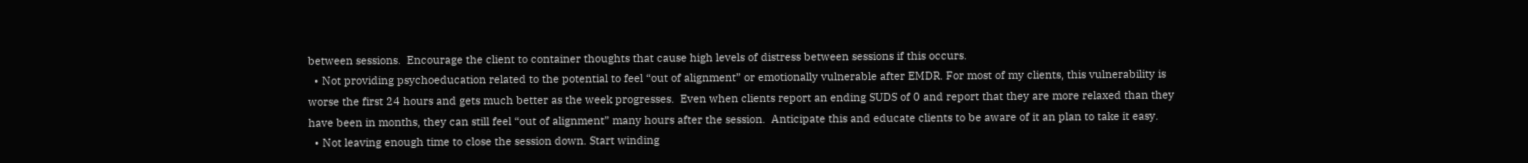between sessions.  Encourage the client to container thoughts that cause high levels of distress between sessions if this occurs.
  • Not providing psychoeducation related to the potential to feel “out of alignment” or emotionally vulnerable after EMDR. For most of my clients, this vulnerability is worse the first 24 hours and gets much better as the week progresses.  Even when clients report an ending SUDS of 0 and report that they are more relaxed than they have been in months, they can still feel “out of alignment” many hours after the session.  Anticipate this and educate clients to be aware of it an plan to take it easy.
  • Not leaving enough time to close the session down. Start winding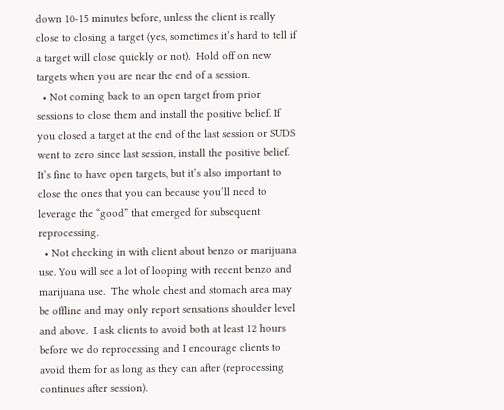down 10-15 minutes before, unless the client is really close to closing a target (yes, sometimes it’s hard to tell if a target will close quickly or not).  Hold off on new targets when you are near the end of a session.
  • Not coming back to an open target from prior sessions to close them and install the positive belief. If you closed a target at the end of the last session or SUDS went to zero since last session, install the positive belief.  It’s fine to have open targets, but it’s also important to close the ones that you can because you’ll need to leverage the “good” that emerged for subsequent reprocessing.
  • Not checking in with client about benzo or marijuana use. You will see a lot of looping with recent benzo and marijuana use.  The whole chest and stomach area may be offline and may only report sensations shoulder level and above.  I ask clients to avoid both at least 12 hours before we do reprocessing and I encourage clients to avoid them for as long as they can after (reprocessing continues after session).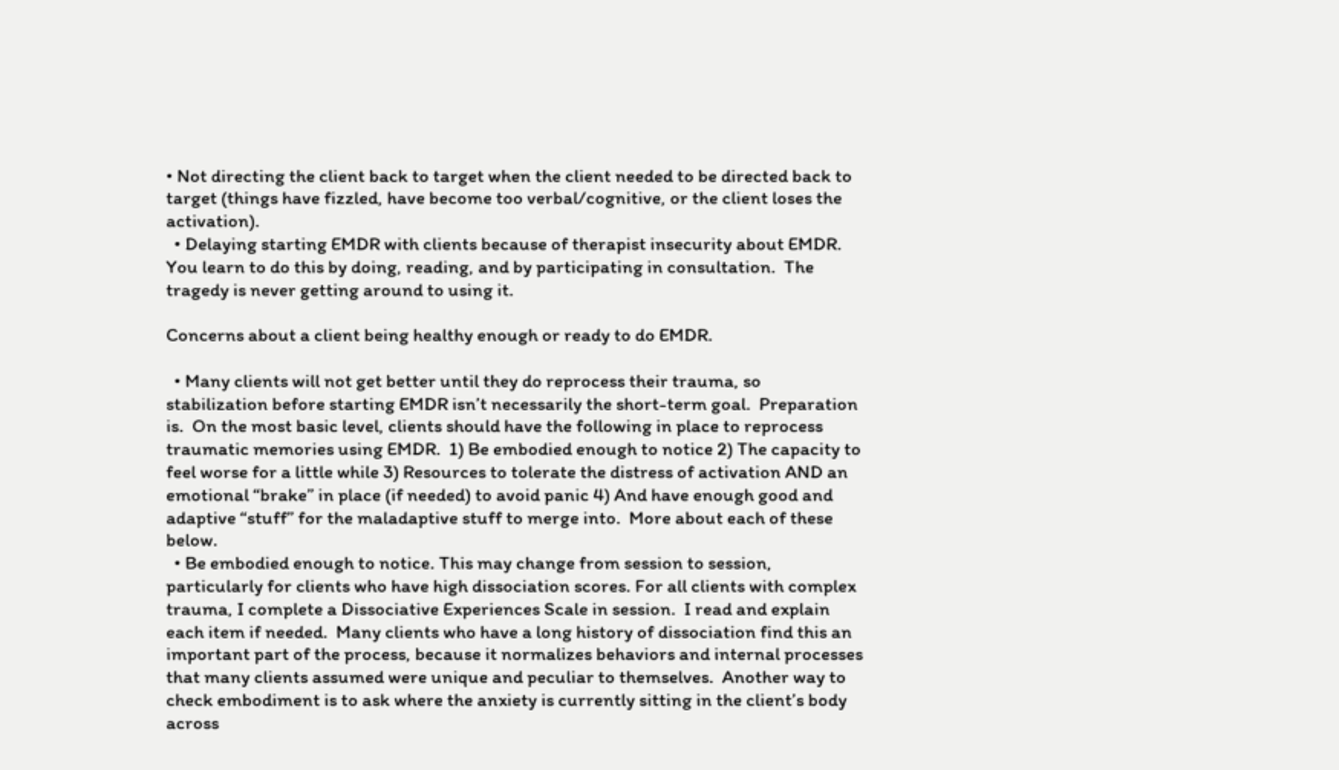• Not directing the client back to target when the client needed to be directed back to target (things have fizzled, have become too verbal/cognitive, or the client loses the activation).
  • Delaying starting EMDR with clients because of therapist insecurity about EMDR. You learn to do this by doing, reading, and by participating in consultation.  The tragedy is never getting around to using it.

Concerns about a client being healthy enough or ready to do EMDR.

  • Many clients will not get better until they do reprocess their trauma, so stabilization before starting EMDR isn’t necessarily the short-term goal.  Preparation is.  On the most basic level, clients should have the following in place to reprocess traumatic memories using EMDR.  1) Be embodied enough to notice 2) The capacity to feel worse for a little while 3) Resources to tolerate the distress of activation AND an emotional “brake” in place (if needed) to avoid panic 4) And have enough good and adaptive “stuff” for the maladaptive stuff to merge into.  More about each of these below.
  • Be embodied enough to notice. This may change from session to session, particularly for clients who have high dissociation scores. For all clients with complex trauma, I complete a Dissociative Experiences Scale in session.  I read and explain each item if needed.  Many clients who have a long history of dissociation find this an important part of the process, because it normalizes behaviors and internal processes that many clients assumed were unique and peculiar to themselves.  Another way to check embodiment is to ask where the anxiety is currently sitting in the client’s body across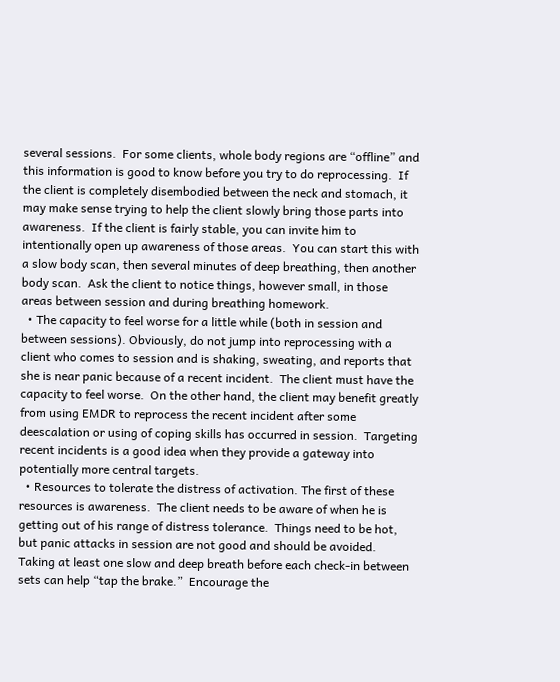several sessions.  For some clients, whole body regions are “offline” and this information is good to know before you try to do reprocessing.  If the client is completely disembodied between the neck and stomach, it may make sense trying to help the client slowly bring those parts into awareness.  If the client is fairly stable, you can invite him to intentionally open up awareness of those areas.  You can start this with a slow body scan, then several minutes of deep breathing, then another body scan.  Ask the client to notice things, however small, in those areas between session and during breathing homework.
  • The capacity to feel worse for a little while (both in session and between sessions). Obviously, do not jump into reprocessing with a client who comes to session and is shaking, sweating, and reports that she is near panic because of a recent incident.  The client must have the capacity to feel worse.  On the other hand, the client may benefit greatly from using EMDR to reprocess the recent incident after some deescalation or using of coping skills has occurred in session.  Targeting recent incidents is a good idea when they provide a gateway into potentially more central targets.
  • Resources to tolerate the distress of activation. The first of these resources is awareness.  The client needs to be aware of when he is getting out of his range of distress tolerance.  Things need to be hot, but panic attacks in session are not good and should be avoided.  Taking at least one slow and deep breath before each check-in between sets can help “tap the brake.”  Encourage the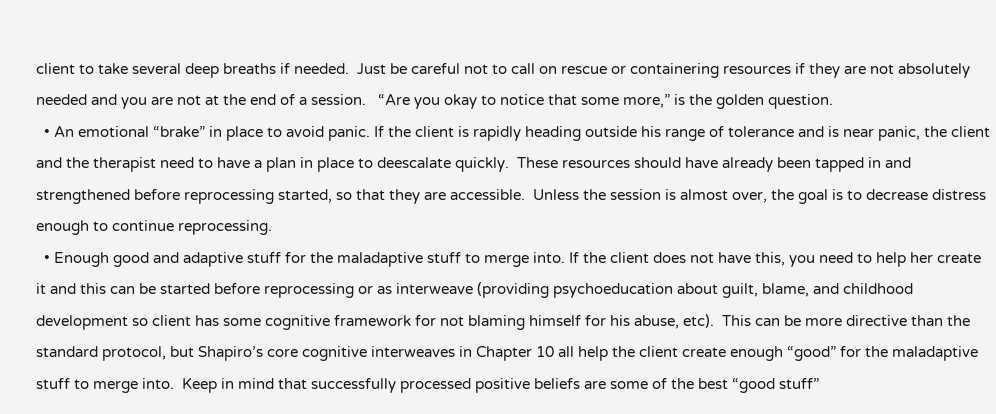client to take several deep breaths if needed.  Just be careful not to call on rescue or containering resources if they are not absolutely needed and you are not at the end of a session.   “Are you okay to notice that some more,” is the golden question.
  • An emotional “brake” in place to avoid panic. If the client is rapidly heading outside his range of tolerance and is near panic, the client and the therapist need to have a plan in place to deescalate quickly.  These resources should have already been tapped in and strengthened before reprocessing started, so that they are accessible.  Unless the session is almost over, the goal is to decrease distress enough to continue reprocessing.
  • Enough good and adaptive stuff for the maladaptive stuff to merge into. If the client does not have this, you need to help her create it and this can be started before reprocessing or as interweave (providing psychoeducation about guilt, blame, and childhood development so client has some cognitive framework for not blaming himself for his abuse, etc).  This can be more directive than the standard protocol, but Shapiro’s core cognitive interweaves in Chapter 10 all help the client create enough “good” for the maladaptive stuff to merge into.  Keep in mind that successfully processed positive beliefs are some of the best “good stuff”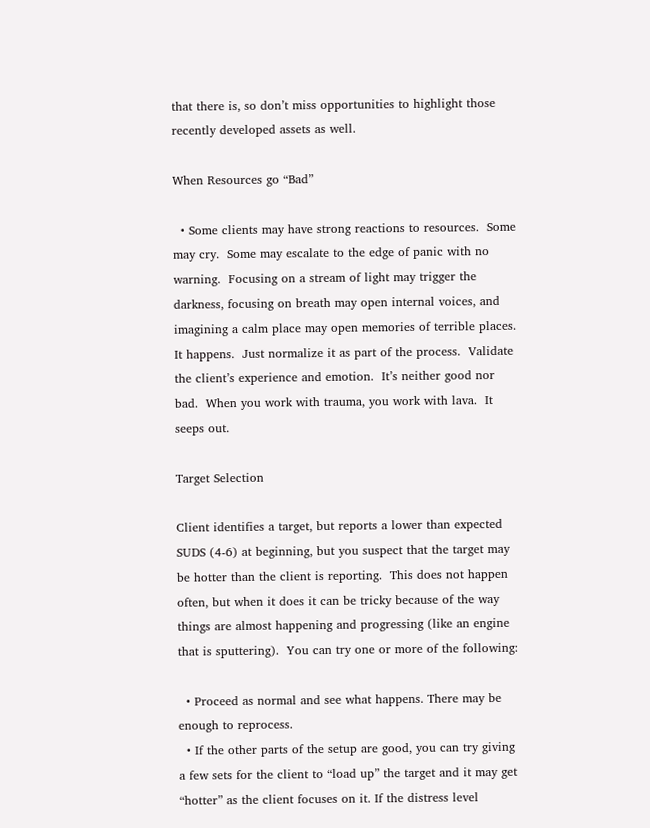that there is, so don’t miss opportunities to highlight those recently developed assets as well.

When Resources go “Bad”

  • Some clients may have strong reactions to resources.  Some may cry.  Some may escalate to the edge of panic with no warning.  Focusing on a stream of light may trigger the darkness, focusing on breath may open internal voices, and imagining a calm place may open memories of terrible places.  It happens.  Just normalize it as part of the process.  Validate the client’s experience and emotion.  It’s neither good nor bad.  When you work with trauma, you work with lava.  It seeps out.

Target Selection

Client identifies a target, but reports a lower than expected SUDS (4-6) at beginning, but you suspect that the target may be hotter than the client is reporting.  This does not happen often, but when it does it can be tricky because of the way things are almost happening and progressing (like an engine that is sputtering).  You can try one or more of the following:

  • Proceed as normal and see what happens. There may be enough to reprocess.
  • If the other parts of the setup are good, you can try giving a few sets for the client to “load up” the target and it may get “hotter” as the client focuses on it. If the distress level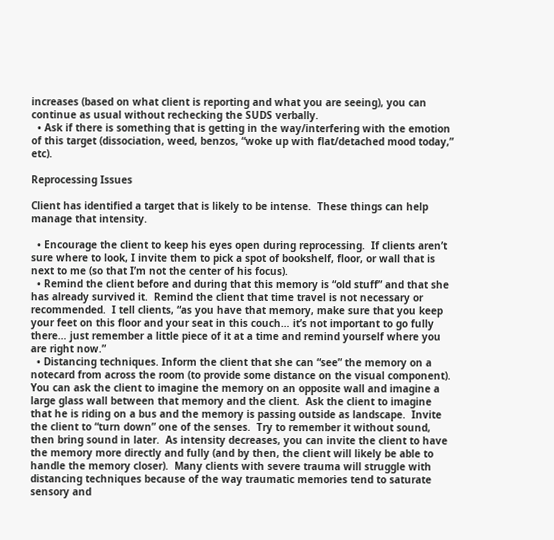increases (based on what client is reporting and what you are seeing), you can continue as usual without rechecking the SUDS verbally.
  • Ask if there is something that is getting in the way/interfering with the emotion of this target (dissociation, weed, benzos, “woke up with flat/detached mood today,” etc).

Reprocessing Issues

Client has identified a target that is likely to be intense.  These things can help manage that intensity.

  • Encourage the client to keep his eyes open during reprocessing.  If clients aren’t sure where to look, I invite them to pick a spot of bookshelf, floor, or wall that is next to me (so that I’m not the center of his focus).
  • Remind the client before and during that this memory is “old stuff” and that she has already survived it.  Remind the client that time travel is not necessary or recommended.  I tell clients, “as you have that memory, make sure that you keep your feet on this floor and your seat in this couch… it’s not important to go fully there… just remember a little piece of it at a time and remind yourself where you are right now.”
  • Distancing techniques. Inform the client that she can “see” the memory on a notecard from across the room (to provide some distance on the visual component).  You can ask the client to imagine the memory on an opposite wall and imagine a large glass wall between that memory and the client.  Ask the client to imagine that he is riding on a bus and the memory is passing outside as landscape.  Invite the client to “turn down” one of the senses.  Try to remember it without sound, then bring sound in later.  As intensity decreases, you can invite the client to have the memory more directly and fully (and by then, the client will likely be able to handle the memory closer).  Many clients with severe trauma will struggle with distancing techniques because of the way traumatic memories tend to saturate sensory and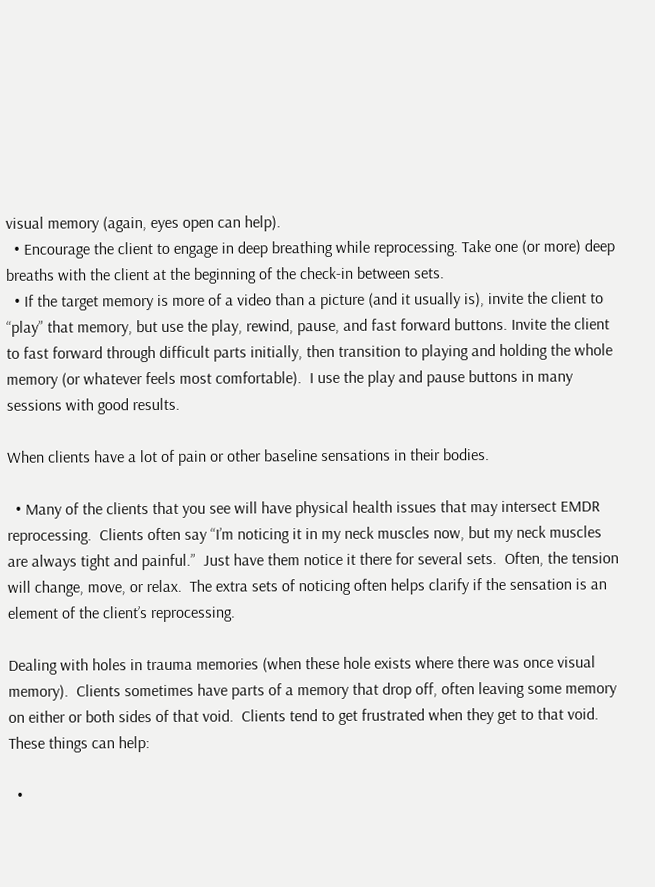visual memory (again, eyes open can help).
  • Encourage the client to engage in deep breathing while reprocessing. Take one (or more) deep breaths with the client at the beginning of the check-in between sets.
  • If the target memory is more of a video than a picture (and it usually is), invite the client to “play” that memory, but use the play, rewind, pause, and fast forward buttons. Invite the client to fast forward through difficult parts initially, then transition to playing and holding the whole memory (or whatever feels most comfortable).  I use the play and pause buttons in many sessions with good results.

When clients have a lot of pain or other baseline sensations in their bodies.

  • Many of the clients that you see will have physical health issues that may intersect EMDR reprocessing.  Clients often say “I’m noticing it in my neck muscles now, but my neck muscles are always tight and painful.”  Just have them notice it there for several sets.  Often, the tension will change, move, or relax.  The extra sets of noticing often helps clarify if the sensation is an element of the client’s reprocessing.

Dealing with holes in trauma memories (when these hole exists where there was once visual memory).  Clients sometimes have parts of a memory that drop off, often leaving some memory on either or both sides of that void.  Clients tend to get frustrated when they get to that void.  These things can help:

  •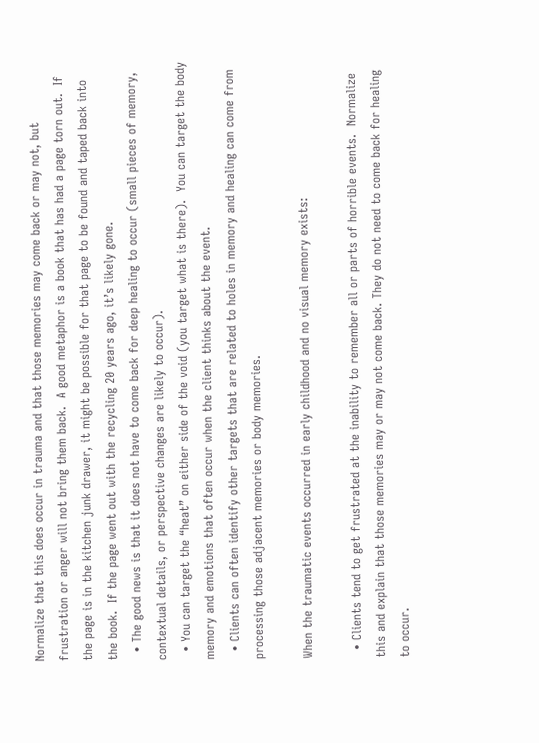Normalize that this does occur in trauma and that those memories may come back or may not, but frustration or anger will not bring them back.  A good metaphor is a book that has had a page torn out.  If the page is in the kitchen junk drawer, it might be possible for that page to be found and taped back into the book.  If the page went out with the recycling 20 years ago, it’s likely gone.
  • The good news is that it does not have to come back for deep healing to occur (small pieces of memory, contextual details, or perspective changes are likely to occur).
  • You can target the “heat” on either side of the void (you target what is there).  You can target the body memory and emotions that often occur when the client thinks about the event.
  • Clients can often identify other targets that are related to holes in memory and healing can come from processing those adjacent memories or body memories.

When the traumatic events occurred in early childhood and no visual memory exists:

  • Clients tend to get frustrated at the inability to remember all or parts of horrible events.  Normalize this and explain that those memories may or may not come back. They do not need to come back for healing to occur.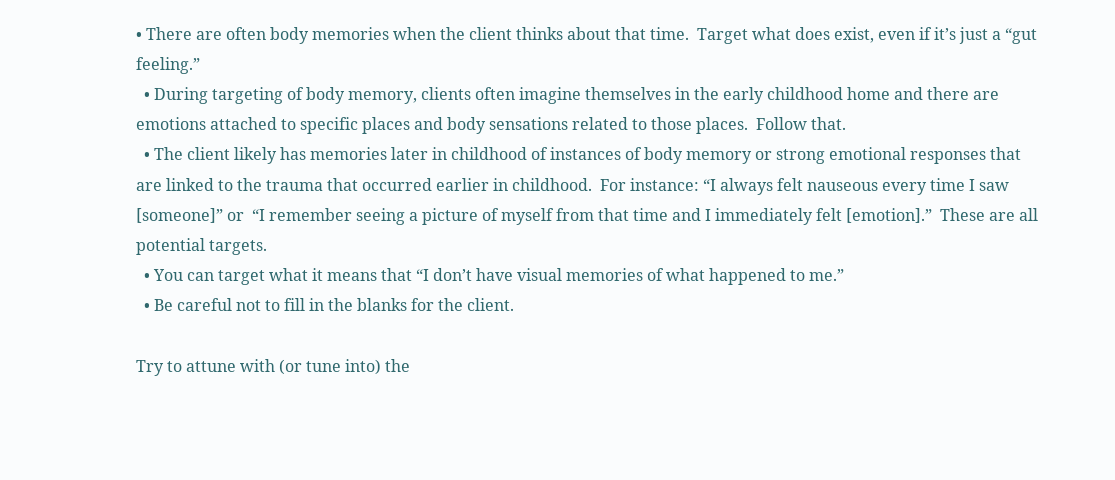• There are often body memories when the client thinks about that time.  Target what does exist, even if it’s just a “gut feeling.”
  • During targeting of body memory, clients often imagine themselves in the early childhood home and there are emotions attached to specific places and body sensations related to those places.  Follow that.
  • The client likely has memories later in childhood of instances of body memory or strong emotional responses that are linked to the trauma that occurred earlier in childhood.  For instance: “I always felt nauseous every time I saw [someone]” or  “I remember seeing a picture of myself from that time and I immediately felt [emotion].”  These are all potential targets.
  • You can target what it means that “I don’t have visual memories of what happened to me.”
  • Be careful not to fill in the blanks for the client.

Try to attune with (or tune into) the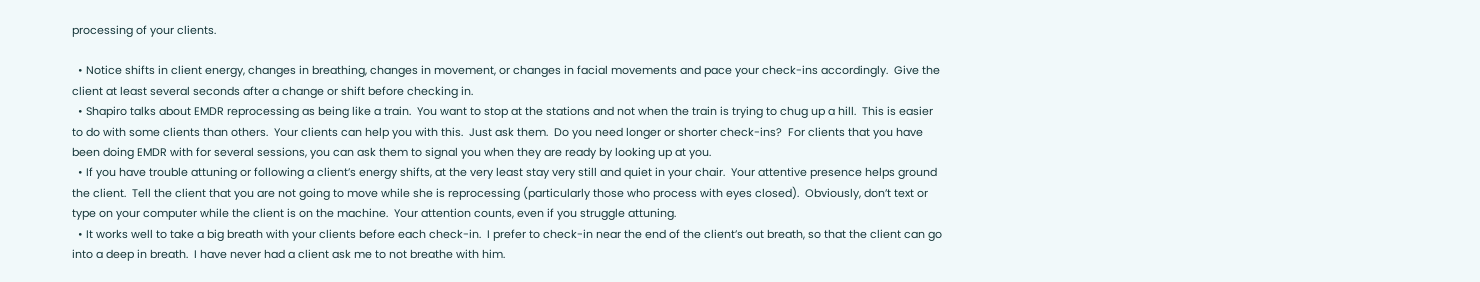processing of your clients.

  • Notice shifts in client energy, changes in breathing, changes in movement, or changes in facial movements and pace your check-ins accordingly.  Give the client at least several seconds after a change or shift before checking in.
  • Shapiro talks about EMDR reprocessing as being like a train.  You want to stop at the stations and not when the train is trying to chug up a hill.  This is easier to do with some clients than others.  Your clients can help you with this.  Just ask them.  Do you need longer or shorter check-ins?  For clients that you have been doing EMDR with for several sessions, you can ask them to signal you when they are ready by looking up at you.
  • If you have trouble attuning or following a client’s energy shifts, at the very least stay very still and quiet in your chair.  Your attentive presence helps ground the client.  Tell the client that you are not going to move while she is reprocessing (particularly those who process with eyes closed).  Obviously, don’t text or type on your computer while the client is on the machine.  Your attention counts, even if you struggle attuning.
  • It works well to take a big breath with your clients before each check-in.  I prefer to check-in near the end of the client’s out breath, so that the client can go into a deep in breath.  I have never had a client ask me to not breathe with him.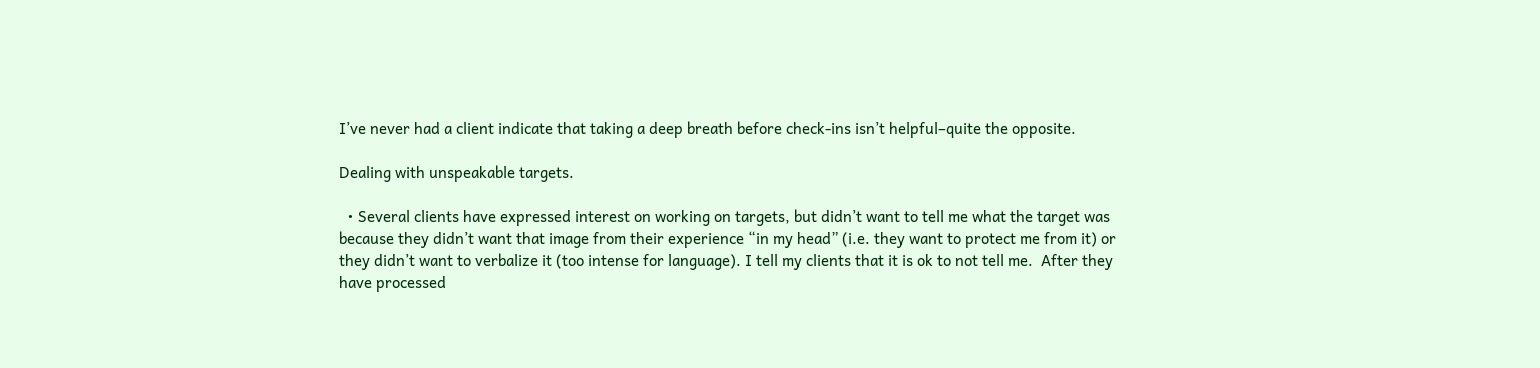I’ve never had a client indicate that taking a deep breath before check-ins isn’t helpful–quite the opposite.

Dealing with unspeakable targets.

  • Several clients have expressed interest on working on targets, but didn’t want to tell me what the target was because they didn’t want that image from their experience “in my head” (i.e. they want to protect me from it) or they didn’t want to verbalize it (too intense for language). I tell my clients that it is ok to not tell me.  After they have processed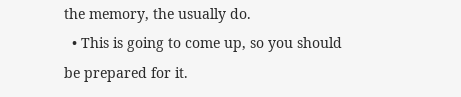the memory, the usually do.
  • This is going to come up, so you should be prepared for it.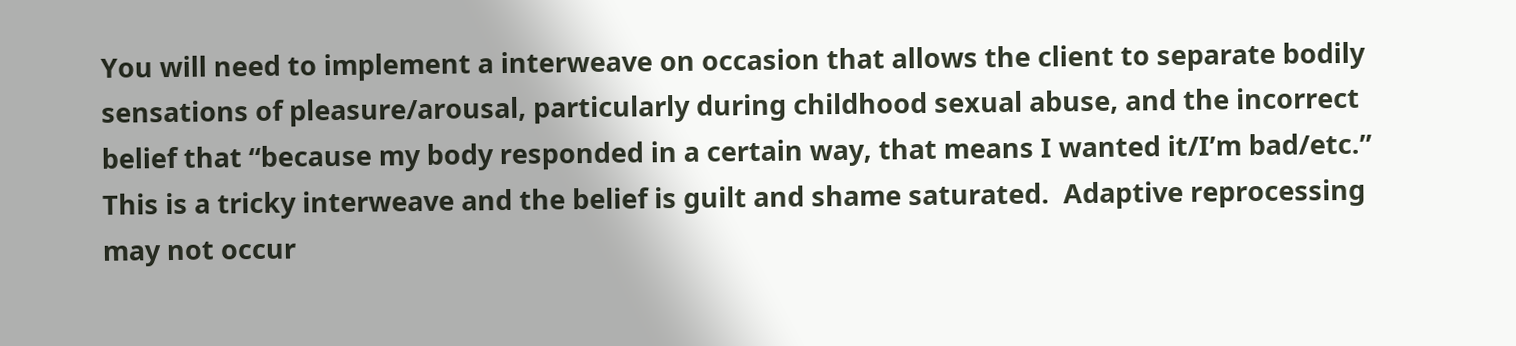You will need to implement a interweave on occasion that allows the client to separate bodily sensations of pleasure/arousal, particularly during childhood sexual abuse, and the incorrect belief that “because my body responded in a certain way, that means I wanted it/I’m bad/etc.”  This is a tricky interweave and the belief is guilt and shame saturated.  Adaptive reprocessing may not occur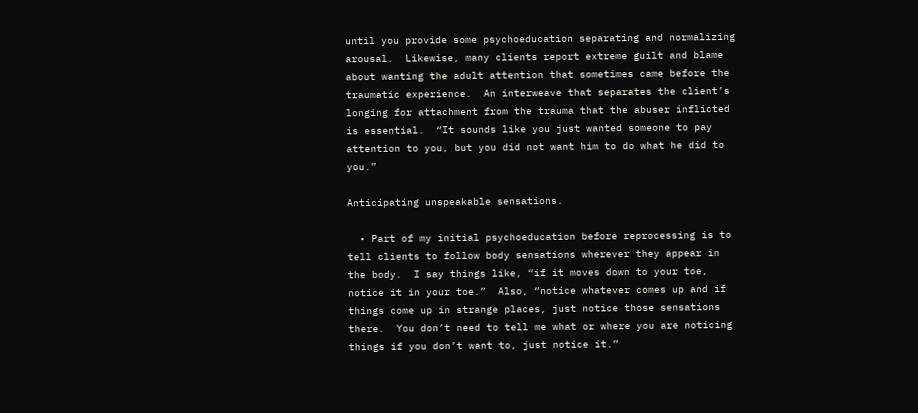until you provide some psychoeducation separating and normalizing arousal.  Likewise, many clients report extreme guilt and blame about wanting the adult attention that sometimes came before the traumatic experience.  An interweave that separates the client’s longing for attachment from the trauma that the abuser inflicted is essential.  “It sounds like you just wanted someone to pay attention to you, but you did not want him to do what he did to you.”

Anticipating unspeakable sensations.

  • Part of my initial psychoeducation before reprocessing is to tell clients to follow body sensations wherever they appear in the body.  I say things like, “if it moves down to your toe, notice it in your toe.”  Also, “notice whatever comes up and if things come up in strange places, just notice those sensations there.  You don’t need to tell me what or where you are noticing things if you don’t want to, just notice it.”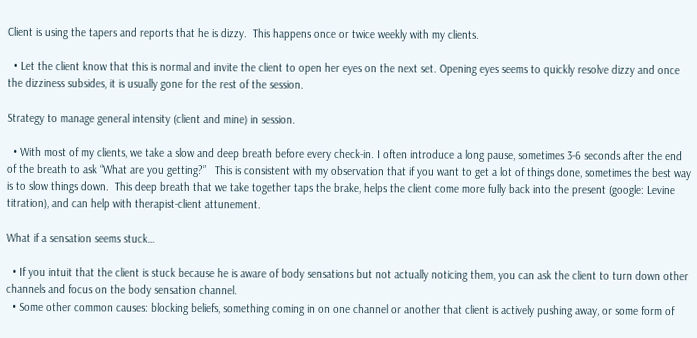Client is using the tapers and reports that he is dizzy.  This happens once or twice weekly with my clients.

  • Let the client know that this is normal and invite the client to open her eyes on the next set. Opening eyes seems to quickly resolve dizzy and once the dizziness subsides, it is usually gone for the rest of the session.

Strategy to manage general intensity (client and mine) in session.

  • With most of my clients, we take a slow and deep breath before every check-in. I often introduce a long pause, sometimes 3-6 seconds after the end of the breath to ask “What are you getting?”   This is consistent with my observation that if you want to get a lot of things done, sometimes the best way is to slow things down.  This deep breath that we take together taps the brake, helps the client come more fully back into the present (google: Levine titration), and can help with therapist-client attunement.

What if a sensation seems stuck…

  • If you intuit that the client is stuck because he is aware of body sensations but not actually noticing them, you can ask the client to turn down other channels and focus on the body sensation channel.
  • Some other common causes: blocking beliefs, something coming in on one channel or another that client is actively pushing away, or some form of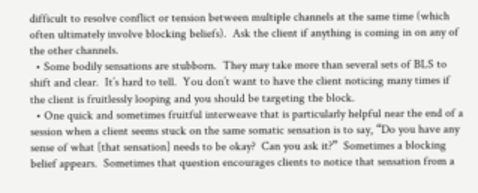difficult to resolve conflict or tension between multiple channels at the same time (which often ultimately involve blocking beliefs).  Ask the client if anything is coming in on any of the other channels.
  • Some bodily sensations are stubborn.  They may take more than several sets of BLS to shift and clear.  It’s hard to tell.  You don’t want to have the client noticing many times if the client is fruitlessly looping and you should be targeting the block.
  • One quick and sometimes fruitful interweave that is particularly helpful near the end of a session when a client seems stuck on the same somatic sensation is to say, “Do you have any sense of what [that sensation] needs to be okay?  Can you ask it?”  Sometimes a blocking belief appears.  Sometimes that question encourages clients to notice that sensation from a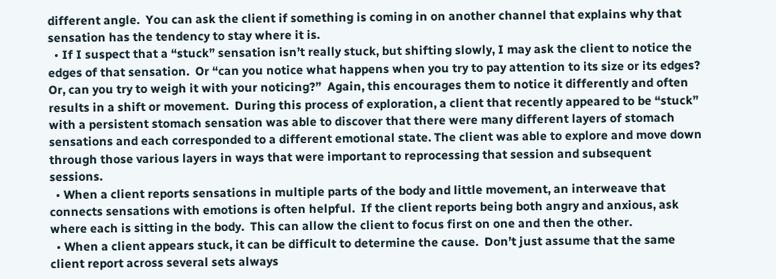different angle.  You can ask the client if something is coming in on another channel that explains why that sensation has the tendency to stay where it is.
  • If I suspect that a “stuck” sensation isn’t really stuck, but shifting slowly, I may ask the client to notice the edges of that sensation.  Or “can you notice what happens when you try to pay attention to its size or its edges?  Or, can you try to weigh it with your noticing?”  Again, this encourages them to notice it differently and often results in a shift or movement.  During this process of exploration, a client that recently appeared to be “stuck” with a persistent stomach sensation was able to discover that there were many different layers of stomach sensations and each corresponded to a different emotional state. The client was able to explore and move down through those various layers in ways that were important to reprocessing that session and subsequent sessions.
  • When a client reports sensations in multiple parts of the body and little movement, an interweave that connects sensations with emotions is often helpful.  If the client reports being both angry and anxious, ask where each is sitting in the body.  This can allow the client to focus first on one and then the other.
  • When a client appears stuck, it can be difficult to determine the cause.  Don’t just assume that the same client report across several sets always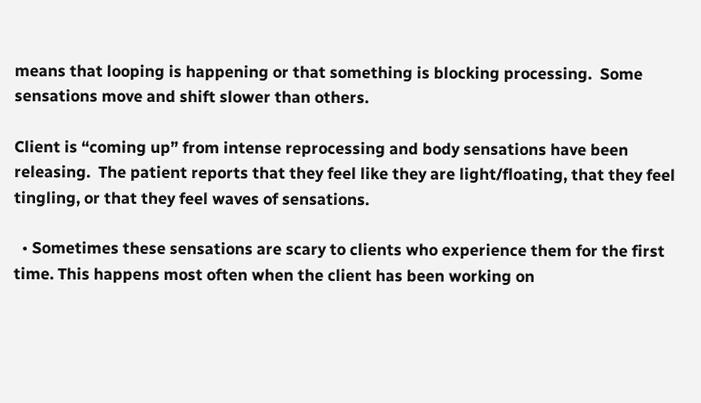means that looping is happening or that something is blocking processing.  Some sensations move and shift slower than others.

Client is “coming up” from intense reprocessing and body sensations have been releasing.  The patient reports that they feel like they are light/floating, that they feel tingling, or that they feel waves of sensations.

  • Sometimes these sensations are scary to clients who experience them for the first time. This happens most often when the client has been working on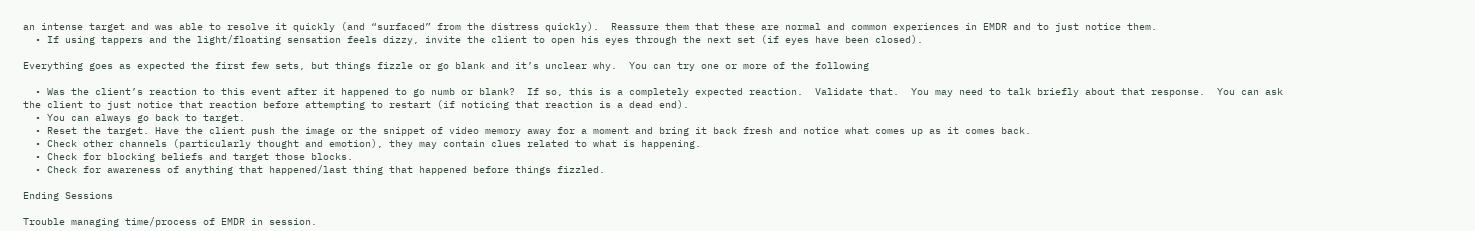an intense target and was able to resolve it quickly (and “surfaced” from the distress quickly).  Reassure them that these are normal and common experiences in EMDR and to just notice them.
  • If using tappers and the light/floating sensation feels dizzy, invite the client to open his eyes through the next set (if eyes have been closed).

Everything goes as expected the first few sets, but things fizzle or go blank and it’s unclear why.  You can try one or more of the following

  • Was the client’s reaction to this event after it happened to go numb or blank?  If so, this is a completely expected reaction.  Validate that.  You may need to talk briefly about that response.  You can ask the client to just notice that reaction before attempting to restart (if noticing that reaction is a dead end).
  • You can always go back to target.
  • Reset the target. Have the client push the image or the snippet of video memory away for a moment and bring it back fresh and notice what comes up as it comes back.
  • Check other channels (particularly thought and emotion), they may contain clues related to what is happening.
  • Check for blocking beliefs and target those blocks.
  • Check for awareness of anything that happened/last thing that happened before things fizzled.

Ending Sessions

Trouble managing time/process of EMDR in session.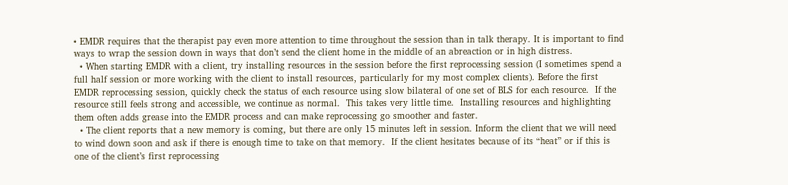• EMDR requires that the therapist pay even more attention to time throughout the session than in talk therapy. It is important to find ways to wrap the session down in ways that don’t send the client home in the middle of an abreaction or in high distress.
  • When starting EMDR with a client, try installing resources in the session before the first reprocessing session (I sometimes spend a full half session or more working with the client to install resources, particularly for my most complex clients). Before the first EMDR reprocessing session, quickly check the status of each resource using slow bilateral of one set of BLS for each resource.  If the resource still feels strong and accessible, we continue as normal.  This takes very little time.  Installing resources and highlighting them often adds grease into the EMDR process and can make reprocessing go smoother and faster.
  • The client reports that a new memory is coming, but there are only 15 minutes left in session. Inform the client that we will need to wind down soon and ask if there is enough time to take on that memory.  If the client hesitates because of its “heat” or if this is one of the client’s first reprocessing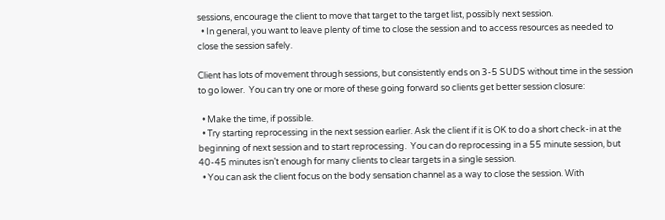sessions, encourage the client to move that target to the target list, possibly next session.
  • In general, you want to leave plenty of time to close the session and to access resources as needed to close the session safely.

Client has lots of movement through sessions, but consistently ends on 3-5 SUDS without time in the session to go lower.  You can try one or more of these going forward so clients get better session closure:

  • Make the time, if possible.
  • Try starting reprocessing in the next session earlier. Ask the client if it is OK to do a short check-in at the beginning of next session and to start reprocessing.  You can do reprocessing in a 55 minute session, but 40-45 minutes isn’t enough for many clients to clear targets in a single session.
  • You can ask the client focus on the body sensation channel as a way to close the session. With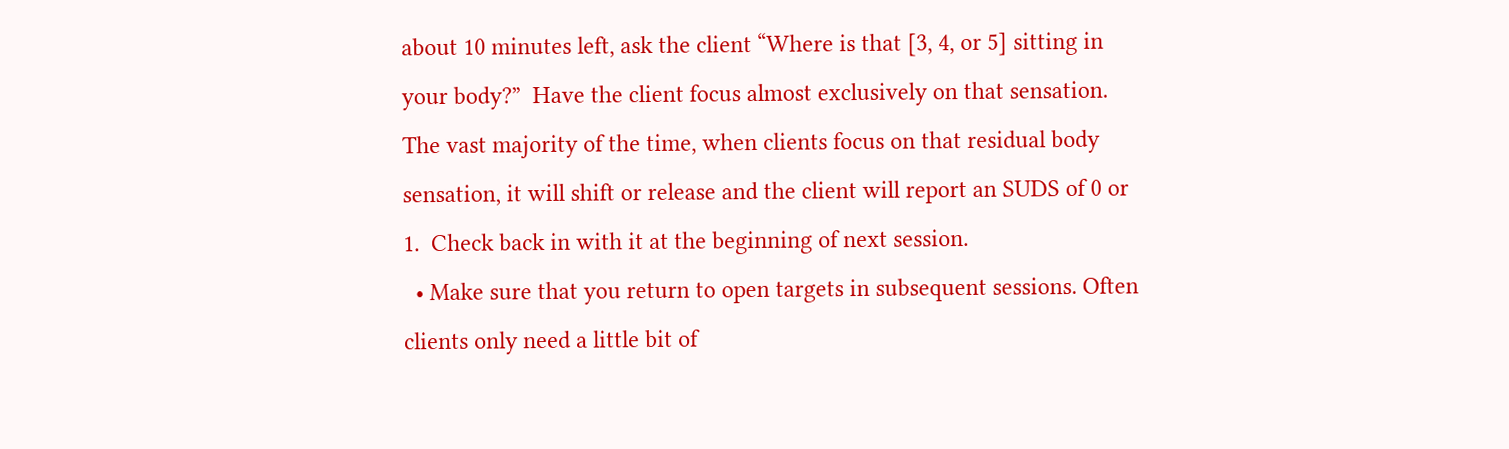about 10 minutes left, ask the client “Where is that [3, 4, or 5] sitting in your body?”  Have the client focus almost exclusively on that sensation.  The vast majority of the time, when clients focus on that residual body sensation, it will shift or release and the client will report an SUDS of 0 or 1.  Check back in with it at the beginning of next session.
  • Make sure that you return to open targets in subsequent sessions. Often clients only need a little bit of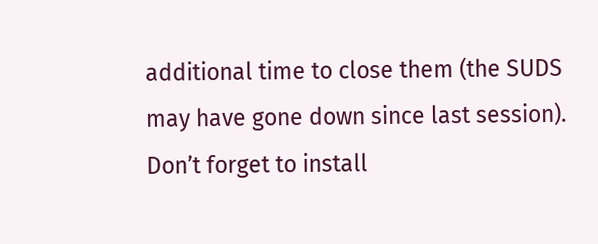additional time to close them (the SUDS may have gone down since last session).  Don’t forget to install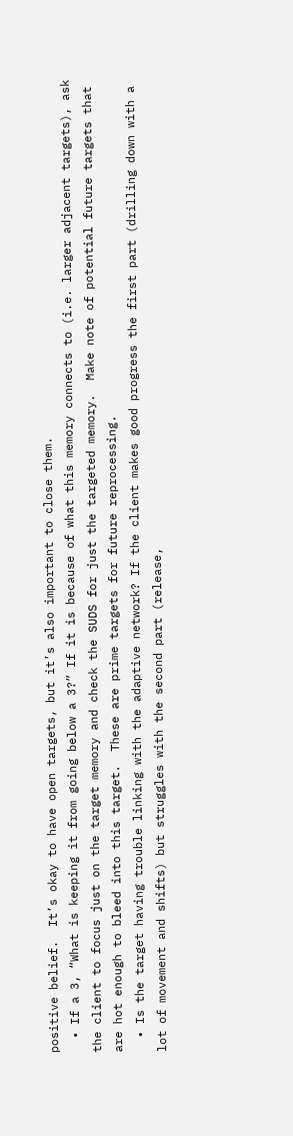positive belief.  It’s okay to have open targets, but it’s also important to close them.
  • If a 3, “What is keeping it from going below a 3?” If it is because of what this memory connects to (i.e. larger adjacent targets), ask the client to focus just on the target memory and check the SUDS for just the targeted memory.  Make note of potential future targets that are hot enough to bleed into this target.  These are prime targets for future reprocessing.
  • Is the target having trouble linking with the adaptive network? If the client makes good progress the first part (drilling down with a lot of movement and shifts) but struggles with the second part (release,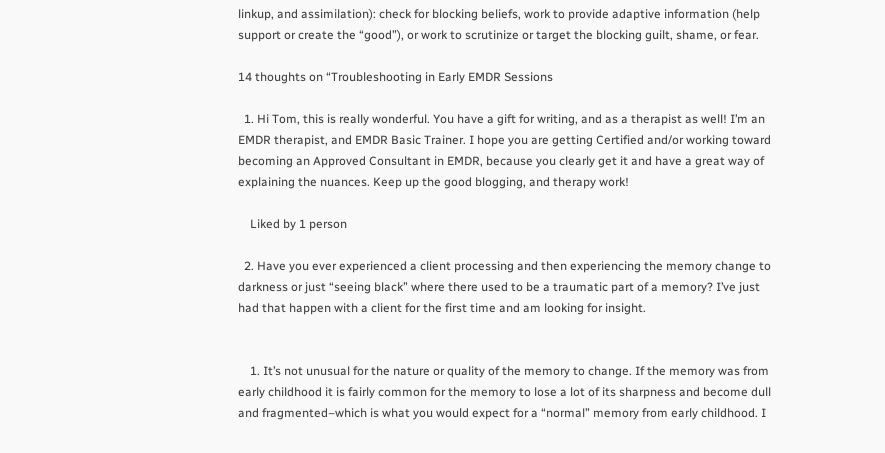linkup, and assimilation): check for blocking beliefs, work to provide adaptive information (help support or create the “good”), or work to scrutinize or target the blocking guilt, shame, or fear.

14 thoughts on “Troubleshooting in Early EMDR Sessions

  1. Hi Tom, this is really wonderful. You have a gift for writing, and as a therapist as well! I’m an EMDR therapist, and EMDR Basic Trainer. I hope you are getting Certified and/or working toward becoming an Approved Consultant in EMDR, because you clearly get it and have a great way of explaining the nuances. Keep up the good blogging, and therapy work!

    Liked by 1 person

  2. Have you ever experienced a client processing and then experiencing the memory change to darkness or just “seeing black” where there used to be a traumatic part of a memory? I’ve just had that happen with a client for the first time and am looking for insight.


    1. It’s not unusual for the nature or quality of the memory to change. If the memory was from early childhood it is fairly common for the memory to lose a lot of its sharpness and become dull and fragmented–which is what you would expect for a “normal” memory from early childhood. I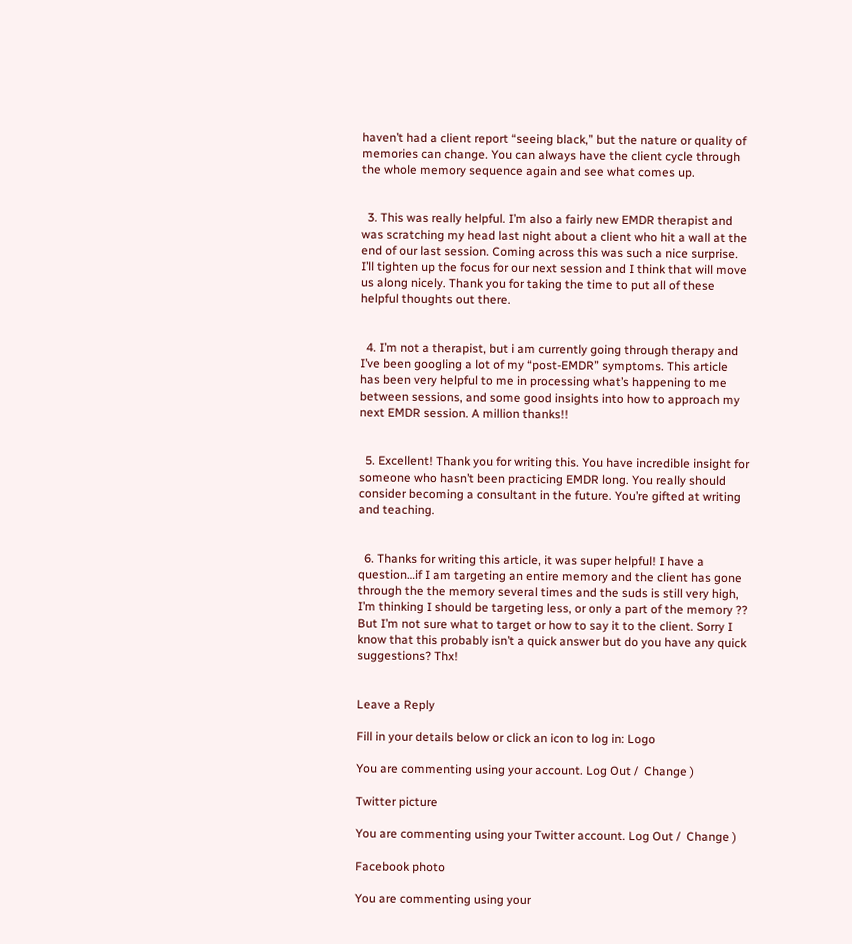haven’t had a client report “seeing black,” but the nature or quality of memories can change. You can always have the client cycle through the whole memory sequence again and see what comes up.


  3. This was really helpful. I’m also a fairly new EMDR therapist and was scratching my head last night about a client who hit a wall at the end of our last session. Coming across this was such a nice surprise. I’ll tighten up the focus for our next session and I think that will move us along nicely. Thank you for taking the time to put all of these helpful thoughts out there.


  4. I’m not a therapist, but i am currently going through therapy and I’ve been googling a lot of my “post-EMDR” symptoms. This article has been very helpful to me in processing what’s happening to me between sessions, and some good insights into how to approach my next EMDR session. A million thanks!!


  5. Excellent! Thank you for writing this. You have incredible insight for someone who hasn’t been practicing EMDR long. You really should consider becoming a consultant in the future. You’re gifted at writing and teaching.


  6. Thanks for writing this article, it was super helpful! I have a question…if I am targeting an entire memory and the client has gone through the the memory several times and the suds is still very high, I’m thinking I should be targeting less, or only a part of the memory ?? But I’m not sure what to target or how to say it to the client. Sorry I know that this probably isn’t a quick answer but do you have any quick suggestions? Thx!


Leave a Reply

Fill in your details below or click an icon to log in: Logo

You are commenting using your account. Log Out /  Change )

Twitter picture

You are commenting using your Twitter account. Log Out /  Change )

Facebook photo

You are commenting using your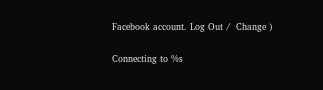Facebook account. Log Out /  Change )

Connecting to %s